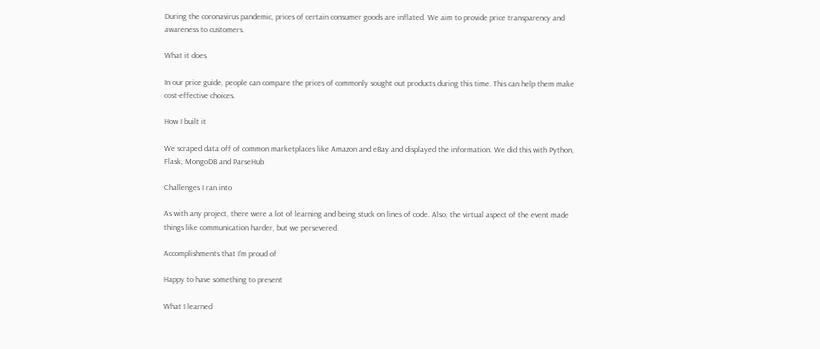During the coronavirus pandemic, prices of certain consumer goods are inflated. We aim to provide price transparency and awareness to customers.

What it does

In our price guide, people can compare the prices of commonly sought out products during this time. This can help them make cost-effective choices.

How I built it

We scraped data off of common marketplaces like Amazon and eBay and displayed the information. We did this with Python, Flask, MongoDB and ParseHub

Challenges I ran into

As with any project, there were a lot of learning and being stuck on lines of code. Also, the virtual aspect of the event made things like communication harder, but we persevered.

Accomplishments that I'm proud of

Happy to have something to present

What I learned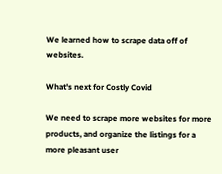We learned how to scrape data off of websites.

What's next for Costly Covid

We need to scrape more websites for more products, and organize the listings for a more pleasant user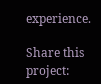experience.

Share this project: